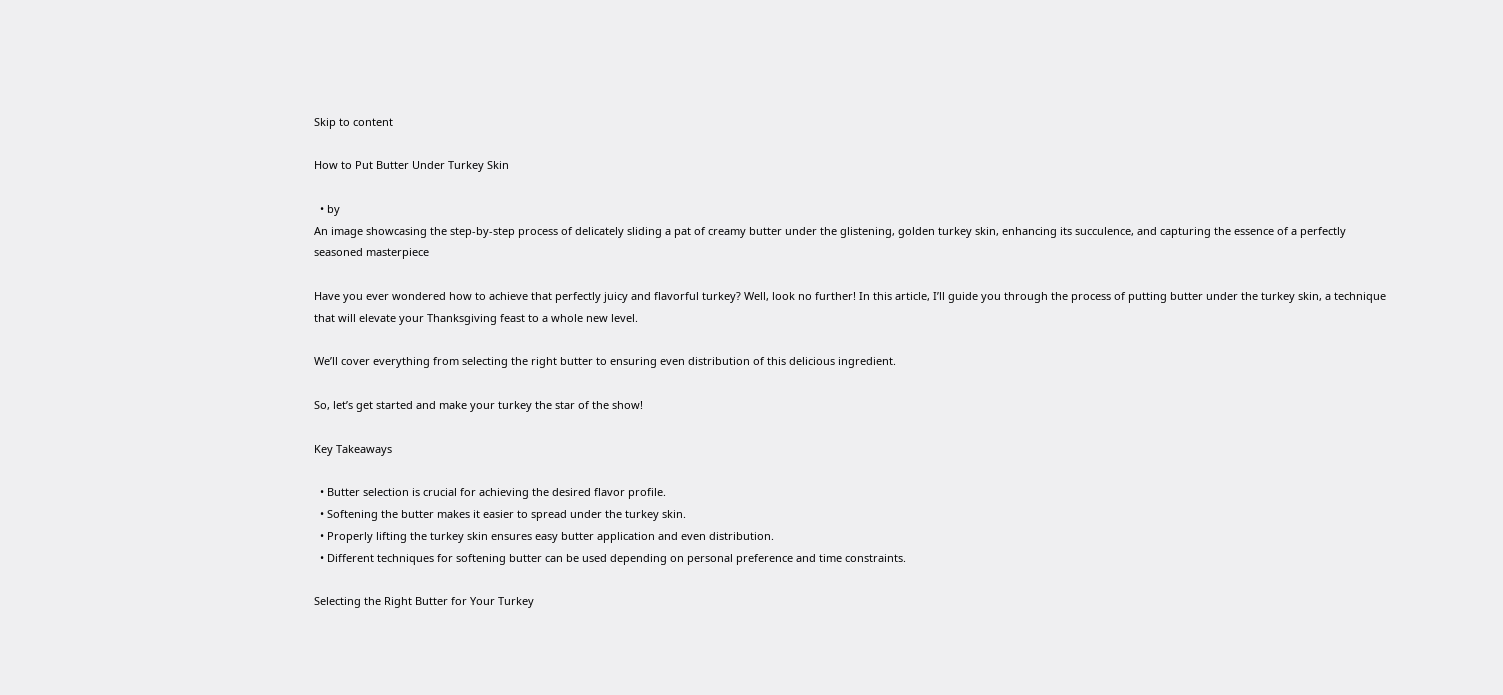Skip to content

How to Put Butter Under Turkey Skin

  • by
An image showcasing the step-by-step process of delicately sliding a pat of creamy butter under the glistening, golden turkey skin, enhancing its succulence, and capturing the essence of a perfectly seasoned masterpiece

Have you ever wondered how to achieve that perfectly juicy and flavorful turkey? Well, look no further! In this article, I’ll guide you through the process of putting butter under the turkey skin, a technique that will elevate your Thanksgiving feast to a whole new level.

We’ll cover everything from selecting the right butter to ensuring even distribution of this delicious ingredient.

So, let’s get started and make your turkey the star of the show!

Key Takeaways

  • Butter selection is crucial for achieving the desired flavor profile.
  • Softening the butter makes it easier to spread under the turkey skin.
  • Properly lifting the turkey skin ensures easy butter application and even distribution.
  • Different techniques for softening butter can be used depending on personal preference and time constraints.

Selecting the Right Butter for Your Turkey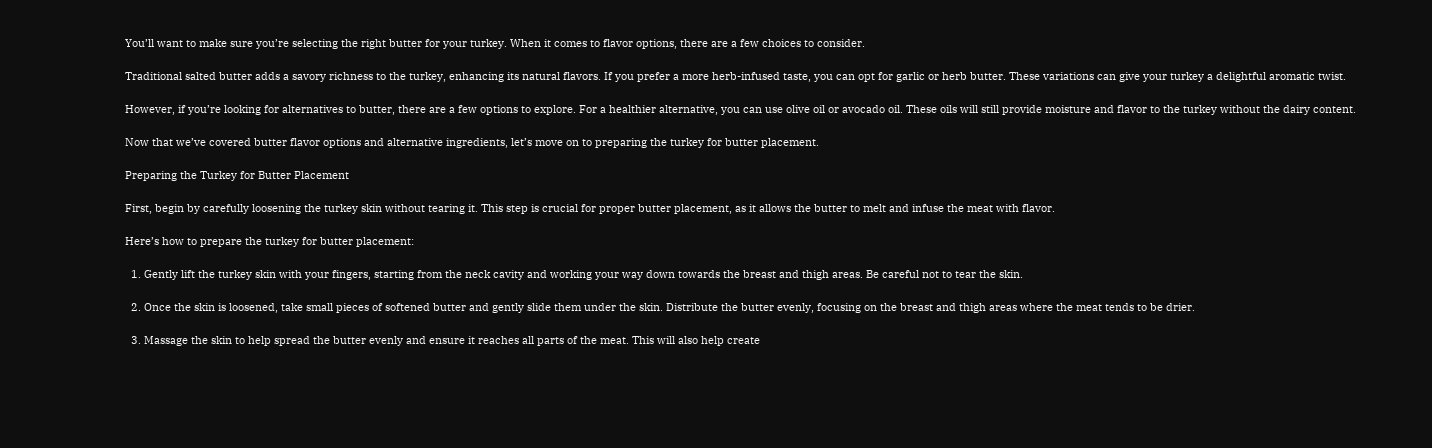You’ll want to make sure you’re selecting the right butter for your turkey. When it comes to flavor options, there are a few choices to consider.

Traditional salted butter adds a savory richness to the turkey, enhancing its natural flavors. If you prefer a more herb-infused taste, you can opt for garlic or herb butter. These variations can give your turkey a delightful aromatic twist.

However, if you’re looking for alternatives to butter, there are a few options to explore. For a healthier alternative, you can use olive oil or avocado oil. These oils will still provide moisture and flavor to the turkey without the dairy content.

Now that we’ve covered butter flavor options and alternative ingredients, let’s move on to preparing the turkey for butter placement.

Preparing the Turkey for Butter Placement

First, begin by carefully loosening the turkey skin without tearing it. This step is crucial for proper butter placement, as it allows the butter to melt and infuse the meat with flavor.

Here’s how to prepare the turkey for butter placement:

  1. Gently lift the turkey skin with your fingers, starting from the neck cavity and working your way down towards the breast and thigh areas. Be careful not to tear the skin.

  2. Once the skin is loosened, take small pieces of softened butter and gently slide them under the skin. Distribute the butter evenly, focusing on the breast and thigh areas where the meat tends to be drier.

  3. Massage the skin to help spread the butter evenly and ensure it reaches all parts of the meat. This will also help create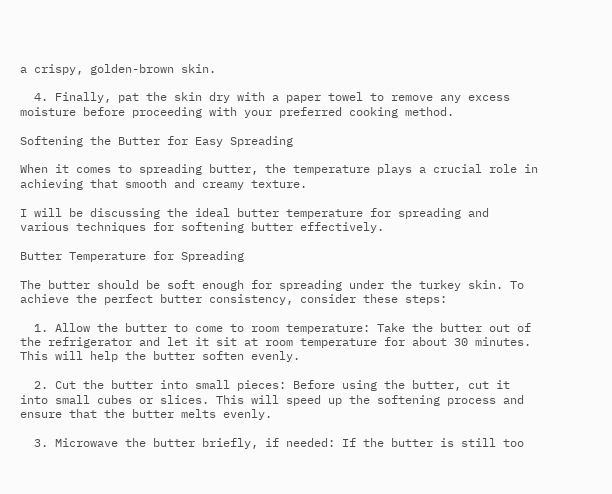a crispy, golden-brown skin.

  4. Finally, pat the skin dry with a paper towel to remove any excess moisture before proceeding with your preferred cooking method.

Softening the Butter for Easy Spreading

When it comes to spreading butter, the temperature plays a crucial role in achieving that smooth and creamy texture.

I will be discussing the ideal butter temperature for spreading and various techniques for softening butter effectively.

Butter Temperature for Spreading

The butter should be soft enough for spreading under the turkey skin. To achieve the perfect butter consistency, consider these steps:

  1. Allow the butter to come to room temperature: Take the butter out of the refrigerator and let it sit at room temperature for about 30 minutes. This will help the butter soften evenly.

  2. Cut the butter into small pieces: Before using the butter, cut it into small cubes or slices. This will speed up the softening process and ensure that the butter melts evenly.

  3. Microwave the butter briefly, if needed: If the butter is still too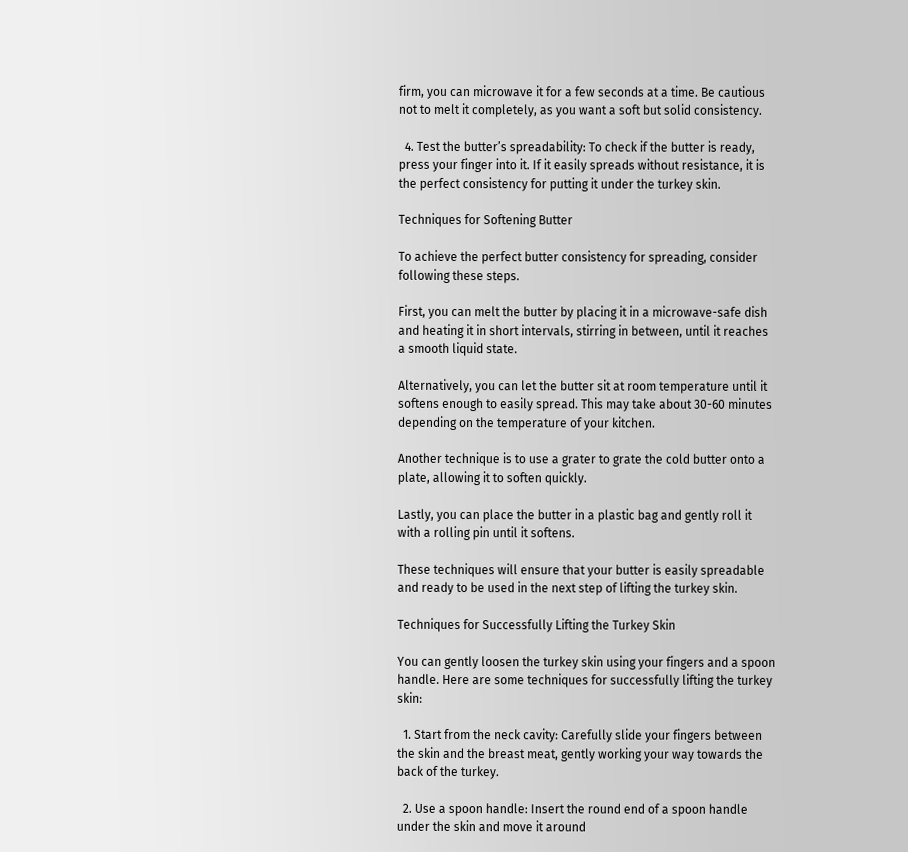firm, you can microwave it for a few seconds at a time. Be cautious not to melt it completely, as you want a soft but solid consistency.

  4. Test the butter’s spreadability: To check if the butter is ready, press your finger into it. If it easily spreads without resistance, it is the perfect consistency for putting it under the turkey skin.

Techniques for Softening Butter

To achieve the perfect butter consistency for spreading, consider following these steps.

First, you can melt the butter by placing it in a microwave-safe dish and heating it in short intervals, stirring in between, until it reaches a smooth liquid state.

Alternatively, you can let the butter sit at room temperature until it softens enough to easily spread. This may take about 30-60 minutes depending on the temperature of your kitchen.

Another technique is to use a grater to grate the cold butter onto a plate, allowing it to soften quickly.

Lastly, you can place the butter in a plastic bag and gently roll it with a rolling pin until it softens.

These techniques will ensure that your butter is easily spreadable and ready to be used in the next step of lifting the turkey skin.

Techniques for Successfully Lifting the Turkey Skin

You can gently loosen the turkey skin using your fingers and a spoon handle. Here are some techniques for successfully lifting the turkey skin:

  1. Start from the neck cavity: Carefully slide your fingers between the skin and the breast meat, gently working your way towards the back of the turkey.

  2. Use a spoon handle: Insert the round end of a spoon handle under the skin and move it around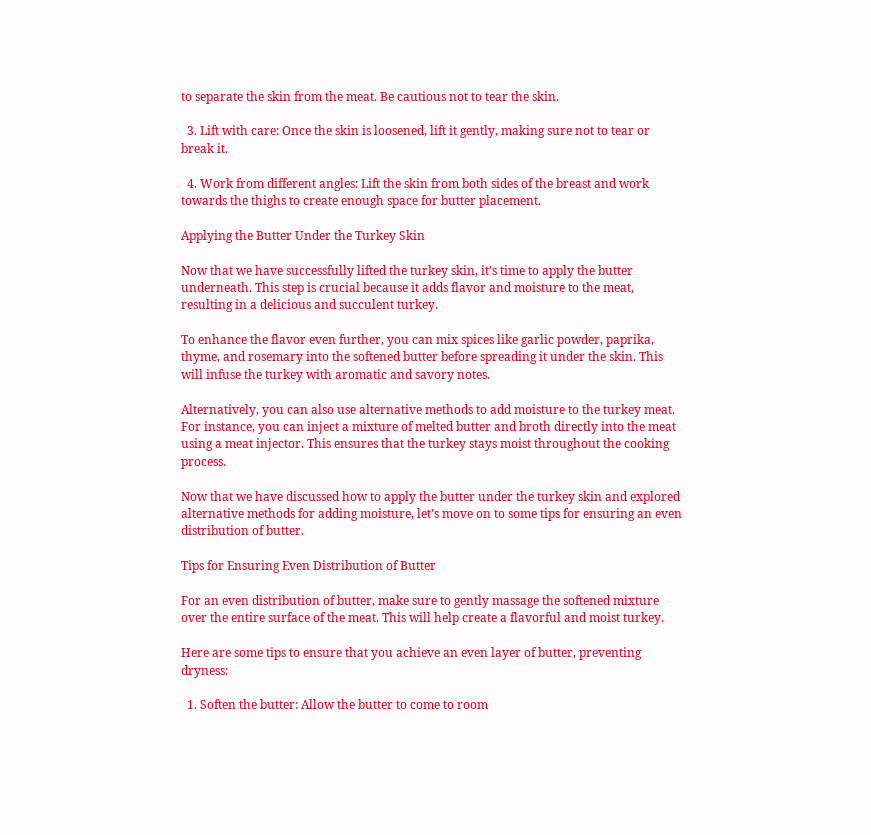to separate the skin from the meat. Be cautious not to tear the skin.

  3. Lift with care: Once the skin is loosened, lift it gently, making sure not to tear or break it.

  4. Work from different angles: Lift the skin from both sides of the breast and work towards the thighs to create enough space for butter placement.

Applying the Butter Under the Turkey Skin

Now that we have successfully lifted the turkey skin, it’s time to apply the butter underneath. This step is crucial because it adds flavor and moisture to the meat, resulting in a delicious and succulent turkey.

To enhance the flavor even further, you can mix spices like garlic powder, paprika, thyme, and rosemary into the softened butter before spreading it under the skin. This will infuse the turkey with aromatic and savory notes.

Alternatively, you can also use alternative methods to add moisture to the turkey meat. For instance, you can inject a mixture of melted butter and broth directly into the meat using a meat injector. This ensures that the turkey stays moist throughout the cooking process.

Now that we have discussed how to apply the butter under the turkey skin and explored alternative methods for adding moisture, let’s move on to some tips for ensuring an even distribution of butter.

Tips for Ensuring Even Distribution of Butter

For an even distribution of butter, make sure to gently massage the softened mixture over the entire surface of the meat. This will help create a flavorful and moist turkey.

Here are some tips to ensure that you achieve an even layer of butter, preventing dryness:

  1. Soften the butter: Allow the butter to come to room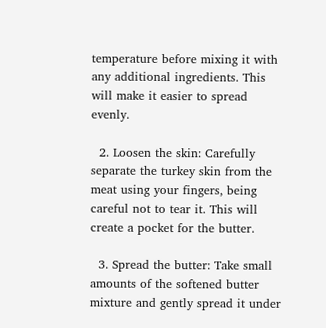temperature before mixing it with any additional ingredients. This will make it easier to spread evenly.

  2. Loosen the skin: Carefully separate the turkey skin from the meat using your fingers, being careful not to tear it. This will create a pocket for the butter.

  3. Spread the butter: Take small amounts of the softened butter mixture and gently spread it under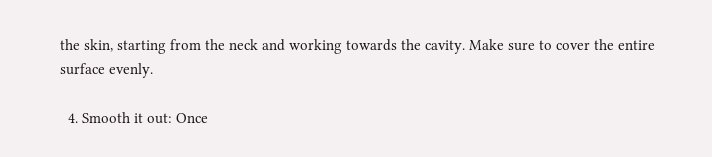the skin, starting from the neck and working towards the cavity. Make sure to cover the entire surface evenly.

  4. Smooth it out: Once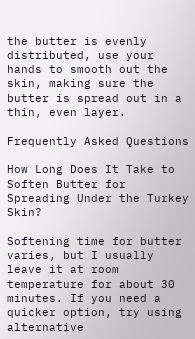the butter is evenly distributed, use your hands to smooth out the skin, making sure the butter is spread out in a thin, even layer.

Frequently Asked Questions

How Long Does It Take to Soften Butter for Spreading Under the Turkey Skin?

Softening time for butter varies, but I usually leave it at room temperature for about 30 minutes. If you need a quicker option, try using alternative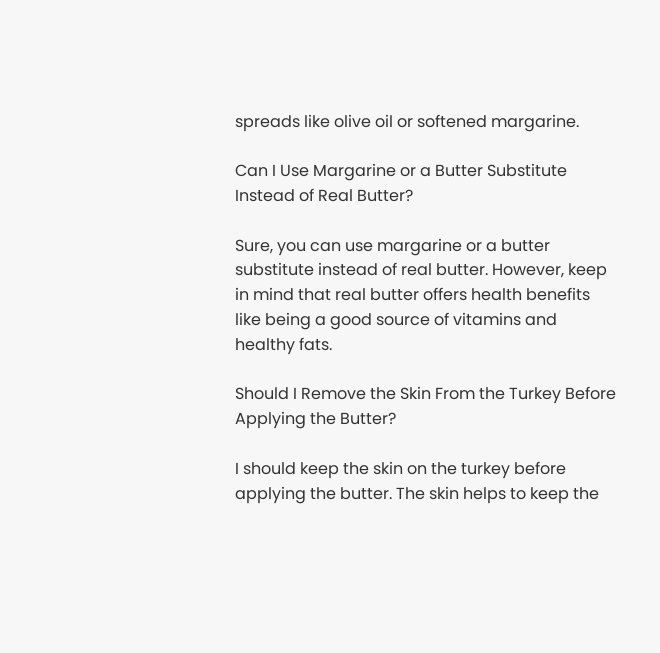spreads like olive oil or softened margarine.

Can I Use Margarine or a Butter Substitute Instead of Real Butter?

Sure, you can use margarine or a butter substitute instead of real butter. However, keep in mind that real butter offers health benefits like being a good source of vitamins and healthy fats.

Should I Remove the Skin From the Turkey Before Applying the Butter?

I should keep the skin on the turkey before applying the butter. The skin helps to keep the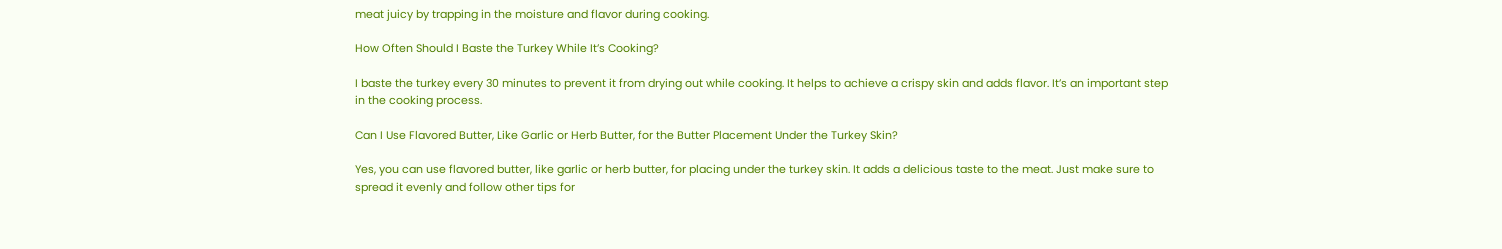meat juicy by trapping in the moisture and flavor during cooking.

How Often Should I Baste the Turkey While It’s Cooking?

I baste the turkey every 30 minutes to prevent it from drying out while cooking. It helps to achieve a crispy skin and adds flavor. It’s an important step in the cooking process.

Can I Use Flavored Butter, Like Garlic or Herb Butter, for the Butter Placement Under the Turkey Skin?

Yes, you can use flavored butter, like garlic or herb butter, for placing under the turkey skin. It adds a delicious taste to the meat. Just make sure to spread it evenly and follow other tips for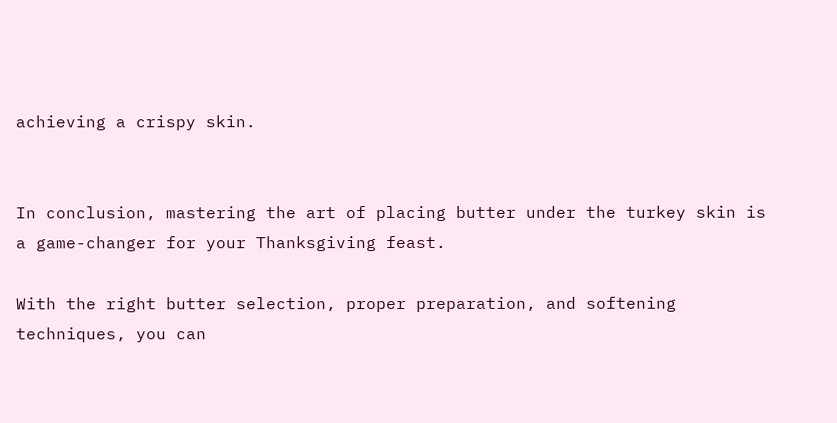achieving a crispy skin.


In conclusion, mastering the art of placing butter under the turkey skin is a game-changer for your Thanksgiving feast.

With the right butter selection, proper preparation, and softening techniques, you can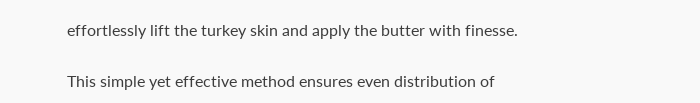effortlessly lift the turkey skin and apply the butter with finesse.

This simple yet effective method ensures even distribution of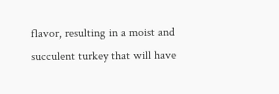flavor, resulting in a moist and succulent turkey that will have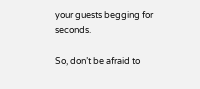your guests begging for seconds.

So, don’t be afraid to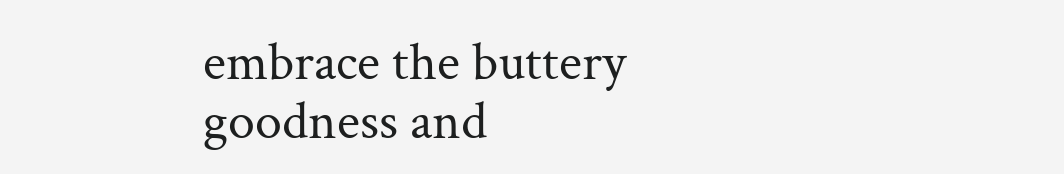embrace the buttery goodness and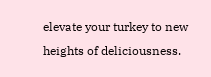elevate your turkey to new heights of deliciousness.